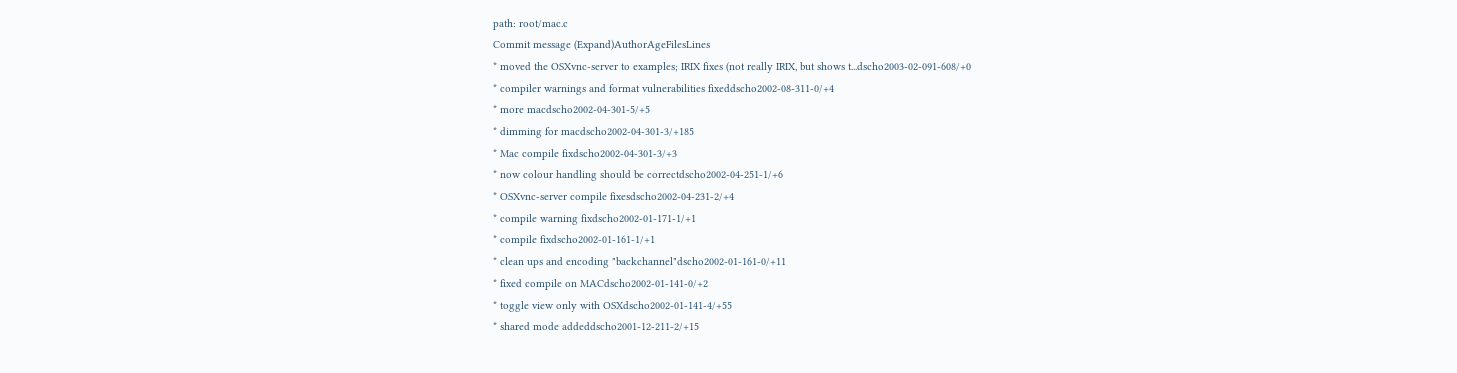path: root/mac.c
Commit message (Expand)AuthorAgeFilesLines
* moved the OSXvnc-server to examples; IRIX fixes (not really IRIX, but shows t...dscho2003-02-091-608/+0
* compiler warnings and format vulnerabilities fixeddscho2002-08-311-0/+4
* more macdscho2002-04-301-5/+5
* dimming for macdscho2002-04-301-3/+185
* Mac compile fixdscho2002-04-301-3/+3
* now colour handling should be correctdscho2002-04-251-1/+6
* OSXvnc-server compile fixesdscho2002-04-231-2/+4
* compile warning fixdscho2002-01-171-1/+1
* compile fixdscho2002-01-161-1/+1
* clean ups and encoding "backchannel"dscho2002-01-161-0/+11
* fixed compile on MACdscho2002-01-141-0/+2
* toggle view only with OSXdscho2002-01-141-4/+55
* shared mode addeddscho2001-12-211-2/+15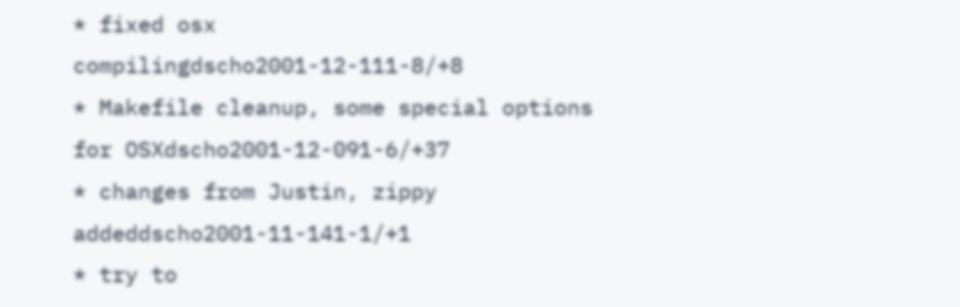* fixed osx compilingdscho2001-12-111-8/+8
* Makefile cleanup, some special options for OSXdscho2001-12-091-6/+37
* changes from Justin, zippy addeddscho2001-11-141-1/+1
* try to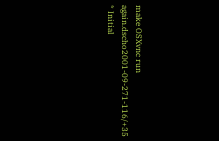make OSXvnc run again.dscho2001-09-271-116/+35
* Initial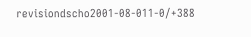revisiondscho2001-08-011-0/+388